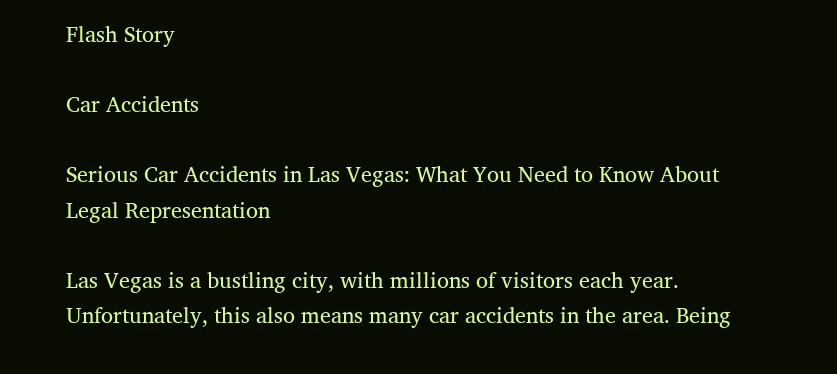Flash Story

Car Accidents

Serious Car Accidents in Las Vegas: What You Need to Know About Legal Representation

Las Vegas is a bustling city, with millions of visitors each year. Unfortunately, this also means many car accidents in the area. Being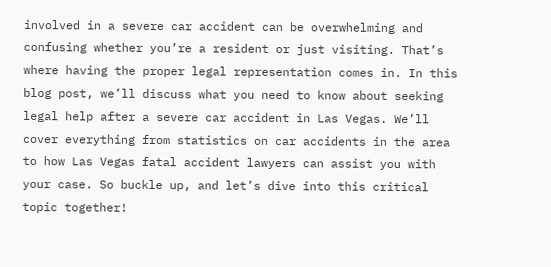involved in a severe car accident can be overwhelming and confusing whether you’re a resident or just visiting. That’s where having the proper legal representation comes in. In this blog post, we’ll discuss what you need to know about seeking legal help after a severe car accident in Las Vegas. We’ll cover everything from statistics on car accidents in the area to how Las Vegas fatal accident lawyers can assist you with your case. So buckle up, and let’s dive into this critical topic together!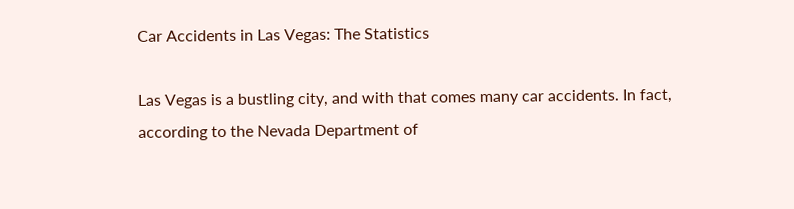Car Accidents in Las Vegas: The Statistics

Las Vegas is a bustling city, and with that comes many car accidents. In fact, according to the Nevada Department of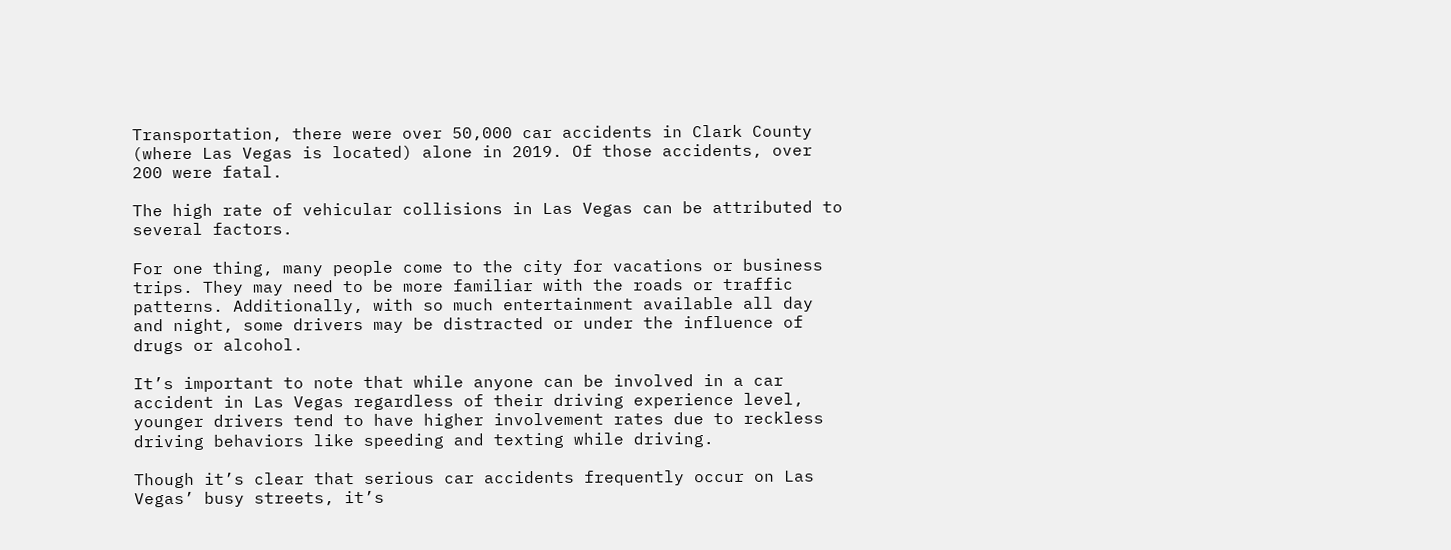Transportation, there were over 50,000 car accidents in Clark County (where Las Vegas is located) alone in 2019. Of those accidents, over 200 were fatal.

The high rate of vehicular collisions in Las Vegas can be attributed to several factors.

For one thing, many people come to the city for vacations or business trips. They may need to be more familiar with the roads or traffic patterns. Additionally, with so much entertainment available all day and night, some drivers may be distracted or under the influence of drugs or alcohol.

It’s important to note that while anyone can be involved in a car accident in Las Vegas regardless of their driving experience level, younger drivers tend to have higher involvement rates due to reckless driving behaviors like speeding and texting while driving.

Though it’s clear that serious car accidents frequently occur on Las Vegas’ busy streets, it’s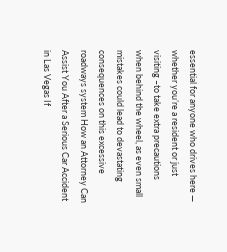essential for anyone who drives here — whether you’re a resident or just visiting –to take extra precautions when behind the wheel, as even small mistakes could lead to devastating consequences on this excessive roadways system How an Attorney Can Assist You After a Serious Car Accident in Las Vegas If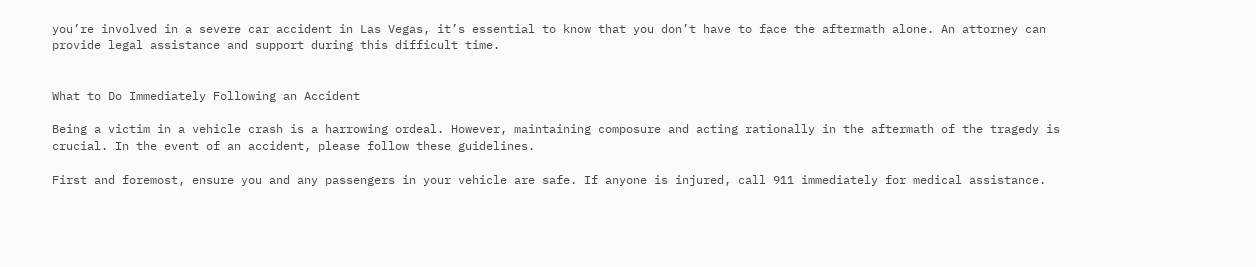you’re involved in a severe car accident in Las Vegas, it’s essential to know that you don’t have to face the aftermath alone. An attorney can provide legal assistance and support during this difficult time.


What to Do Immediately Following an Accident

Being a victim in a vehicle crash is a harrowing ordeal. However, maintaining composure and acting rationally in the aftermath of the tragedy is crucial. In the event of an accident, please follow these guidelines.

First and foremost, ensure you and any passengers in your vehicle are safe. If anyone is injured, call 911 immediately for medical assistance.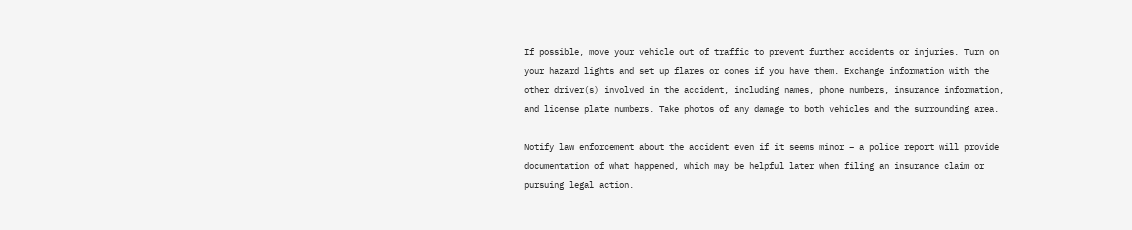If possible, move your vehicle out of traffic to prevent further accidents or injuries. Turn on your hazard lights and set up flares or cones if you have them. Exchange information with the other driver(s) involved in the accident, including names, phone numbers, insurance information, and license plate numbers. Take photos of any damage to both vehicles and the surrounding area.

Notify law enforcement about the accident even if it seems minor – a police report will provide documentation of what happened, which may be helpful later when filing an insurance claim or pursuing legal action.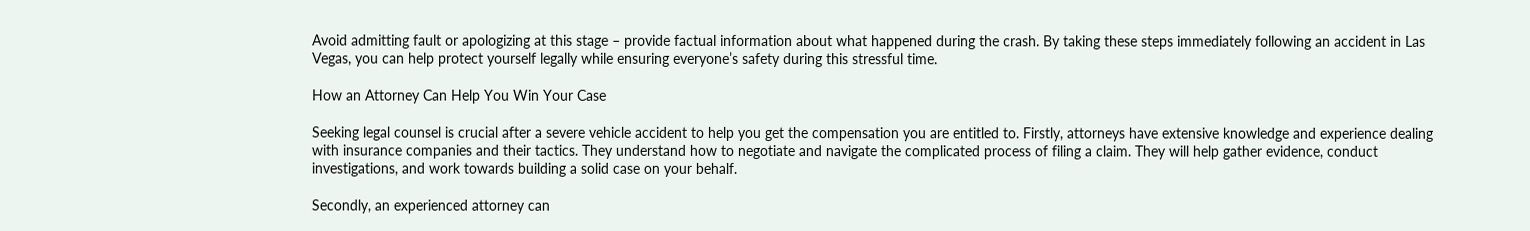Avoid admitting fault or apologizing at this stage – provide factual information about what happened during the crash. By taking these steps immediately following an accident in Las Vegas, you can help protect yourself legally while ensuring everyone’s safety during this stressful time.

How an Attorney Can Help You Win Your Case

Seeking legal counsel is crucial after a severe vehicle accident to help you get the compensation you are entitled to. Firstly, attorneys have extensive knowledge and experience dealing with insurance companies and their tactics. They understand how to negotiate and navigate the complicated process of filing a claim. They will help gather evidence, conduct investigations, and work towards building a solid case on your behalf.

Secondly, an experienced attorney can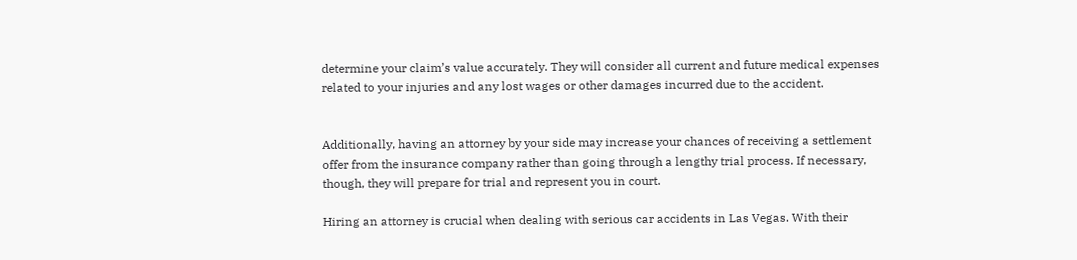determine your claim’s value accurately. They will consider all current and future medical expenses related to your injuries and any lost wages or other damages incurred due to the accident.


Additionally, having an attorney by your side may increase your chances of receiving a settlement offer from the insurance company rather than going through a lengthy trial process. If necessary, though, they will prepare for trial and represent you in court.

Hiring an attorney is crucial when dealing with serious car accidents in Las Vegas. With their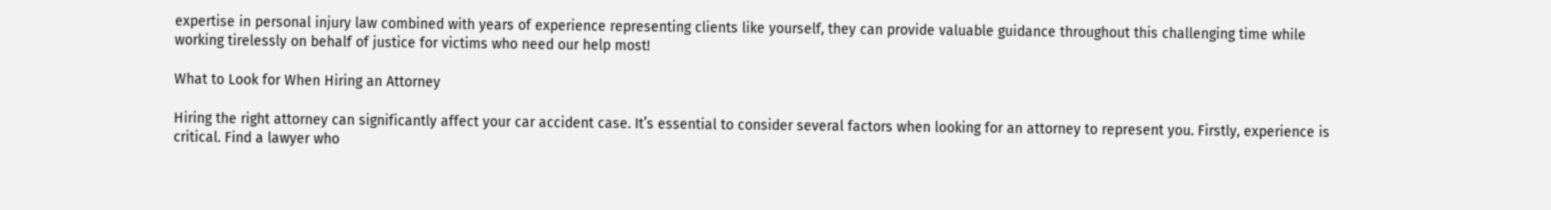expertise in personal injury law combined with years of experience representing clients like yourself, they can provide valuable guidance throughout this challenging time while working tirelessly on behalf of justice for victims who need our help most!

What to Look for When Hiring an Attorney

Hiring the right attorney can significantly affect your car accident case. It’s essential to consider several factors when looking for an attorney to represent you. Firstly, experience is critical. Find a lawyer who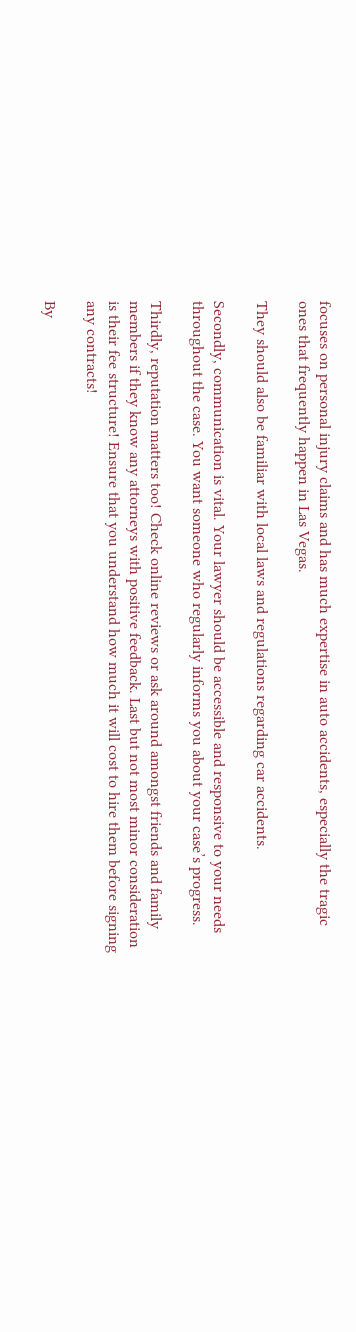focuses on personal injury claims and has much expertise in auto accidents, especially the tragic ones that frequently happen in Las Vegas.

They should also be familiar with local laws and regulations regarding car accidents.

Secondly, communication is vital. Your lawyer should be accessible and responsive to your needs throughout the case. You want someone who regularly informs you about your case’s progress.

Thirdly, reputation matters too! Check online reviews or ask around amongst friends and family members if they know any attorneys with positive feedback. Last but not most minor consideration is their fee structure! Ensure that you understand how much it will cost to hire them before signing any contracts!

By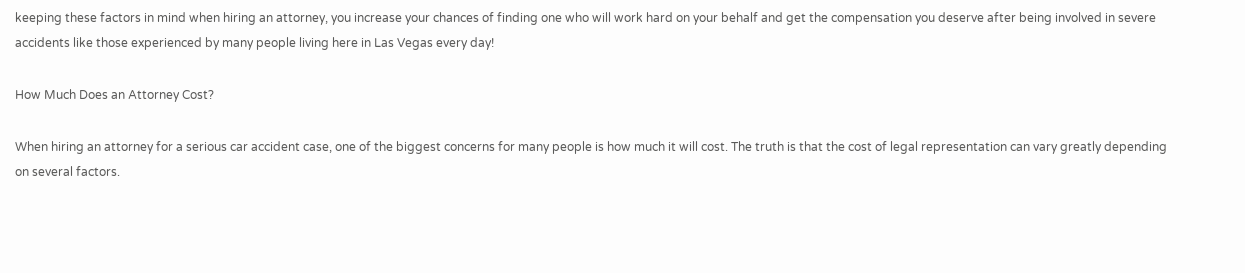keeping these factors in mind when hiring an attorney, you increase your chances of finding one who will work hard on your behalf and get the compensation you deserve after being involved in severe accidents like those experienced by many people living here in Las Vegas every day!

How Much Does an Attorney Cost?

When hiring an attorney for a serious car accident case, one of the biggest concerns for many people is how much it will cost. The truth is that the cost of legal representation can vary greatly depending on several factors.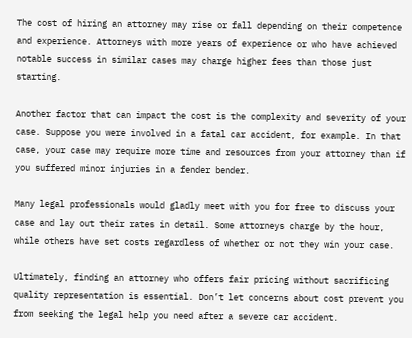The cost of hiring an attorney may rise or fall depending on their competence and experience. Attorneys with more years of experience or who have achieved notable success in similar cases may charge higher fees than those just starting.

Another factor that can impact the cost is the complexity and severity of your case. Suppose you were involved in a fatal car accident, for example. In that case, your case may require more time and resources from your attorney than if you suffered minor injuries in a fender bender.

Many legal professionals would gladly meet with you for free to discuss your case and lay out their rates in detail. Some attorneys charge by the hour, while others have set costs regardless of whether or not they win your case.

Ultimately, finding an attorney who offers fair pricing without sacrificing quality representation is essential. Don’t let concerns about cost prevent you from seeking the legal help you need after a severe car accident.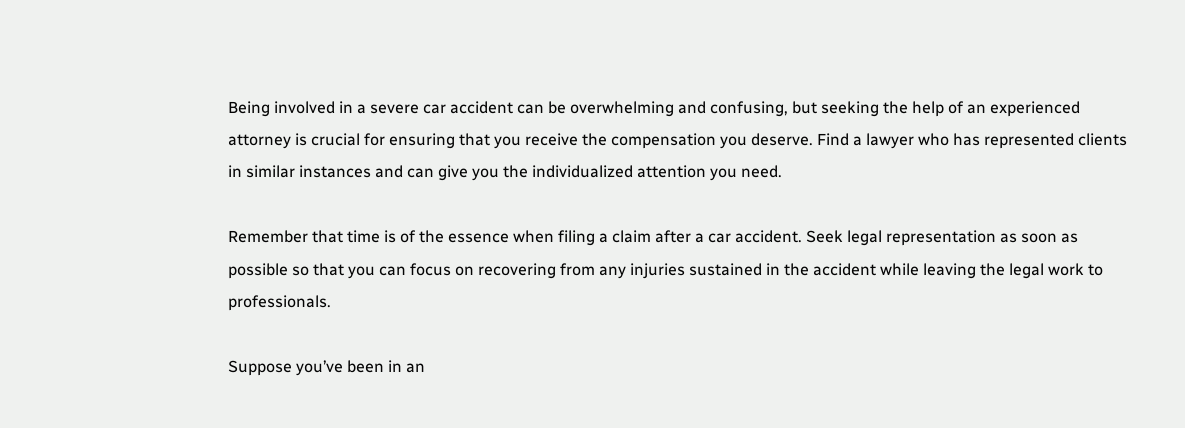Being involved in a severe car accident can be overwhelming and confusing, but seeking the help of an experienced attorney is crucial for ensuring that you receive the compensation you deserve. Find a lawyer who has represented clients in similar instances and can give you the individualized attention you need.

Remember that time is of the essence when filing a claim after a car accident. Seek legal representation as soon as possible so that you can focus on recovering from any injuries sustained in the accident while leaving the legal work to professionals.

Suppose you’ve been in an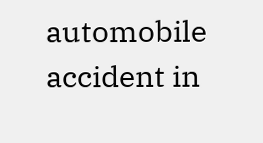automobile accident in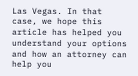Las Vegas. In that case, we hope this article has helped you understand your options and how an attorney can help you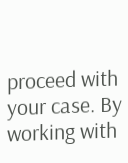proceed with your case. By working with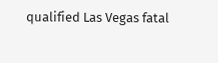qualified Las Vegas fatal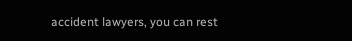accident lawyers, you can rest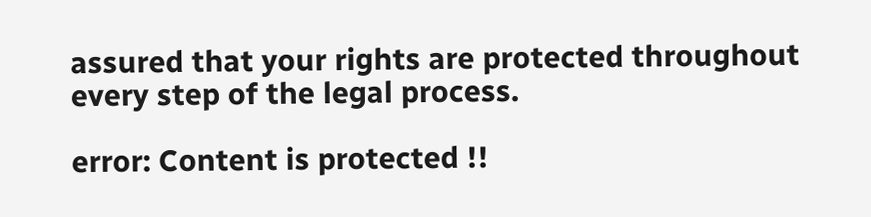assured that your rights are protected throughout every step of the legal process.

error: Content is protected !!